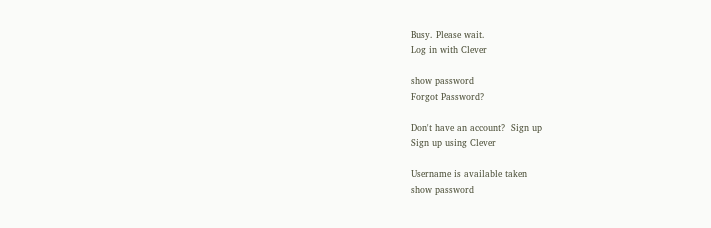Busy. Please wait.
Log in with Clever

show password
Forgot Password?

Don't have an account?  Sign up
Sign up using Clever

Username is available taken
show password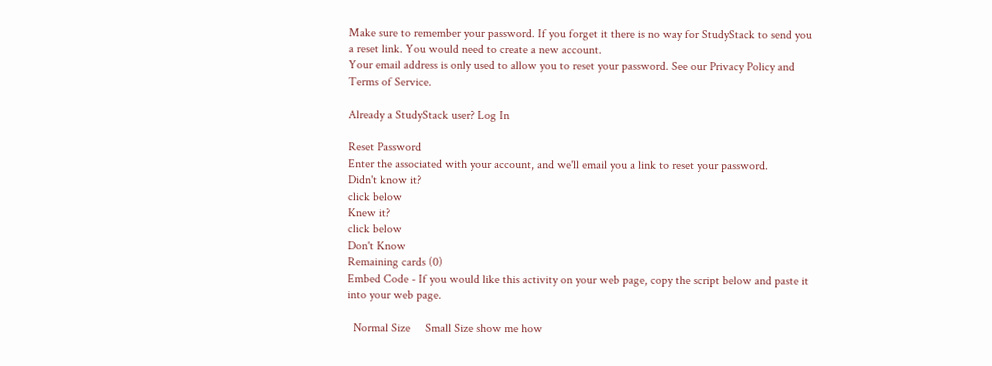Make sure to remember your password. If you forget it there is no way for StudyStack to send you a reset link. You would need to create a new account.
Your email address is only used to allow you to reset your password. See our Privacy Policy and Terms of Service.

Already a StudyStack user? Log In

Reset Password
Enter the associated with your account, and we'll email you a link to reset your password.
Didn't know it?
click below
Knew it?
click below
Don't Know
Remaining cards (0)
Embed Code - If you would like this activity on your web page, copy the script below and paste it into your web page.

  Normal Size     Small Size show me how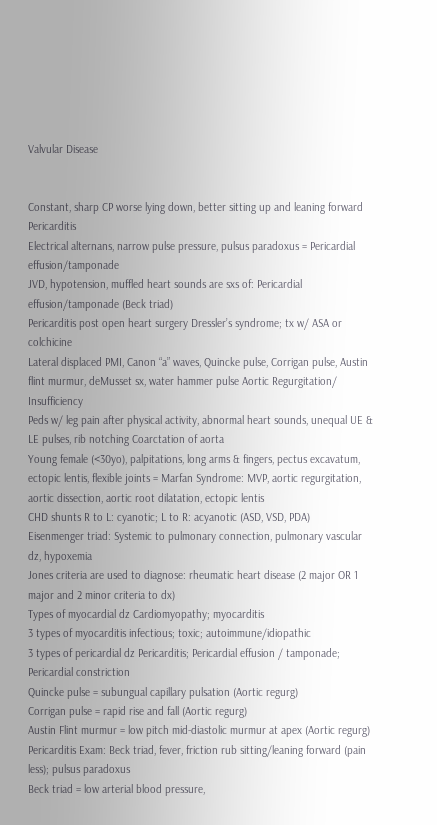Valvular Disease


Constant, sharp CP worse lying down, better sitting up and leaning forward Pericarditis
Electrical alternans, narrow pulse pressure, pulsus paradoxus = Pericardial effusion/tamponade
JVD, hypotension, muffled heart sounds are sxs of: Pericardial effusion/tamponade (Beck triad)
Pericarditis post open heart surgery Dressler’s syndrome; tx w/ ASA or colchicine
Lateral displaced PMI, Canon “a” waves, Quincke pulse, Corrigan pulse, Austin flint murmur, deMusset sx, water hammer pulse Aortic Regurgitation/ Insufficiency
Peds w/ leg pain after physical activity, abnormal heart sounds, unequal UE & LE pulses, rib notching Coarctation of aorta
Young female (<30yo), palpitations, long arms & fingers, pectus excavatum, ectopic lentis, flexible joints = Marfan Syndrome: MVP, aortic regurgitation, aortic dissection, aortic root dilatation, ectopic lentis
CHD shunts R to L: cyanotic; L to R: acyanotic (ASD, VSD, PDA)
Eisenmenger triad: Systemic to pulmonary connection, pulmonary vascular dz, hypoxemia
Jones criteria are used to diagnose: rheumatic heart disease (2 major OR 1 major and 2 minor criteria to dx)
Types of myocardial dz Cardiomyopathy; myocarditis
3 types of myocarditis infectious; toxic; autoimmune/idiopathic
3 types of pericardial dz Pericarditis; Pericardial effusion / tamponade; Pericardial constriction
Quincke pulse = subungual capillary pulsation (Aortic regurg)
Corrigan pulse = rapid rise and fall (Aortic regurg)
Austin Flint murmur = low pitch mid-diastolic murmur at apex (Aortic regurg)
Pericarditis Exam: Beck triad, fever, friction rub sitting/leaning forward (pain less); pulsus paradoxus
Beck triad = low arterial blood pressure,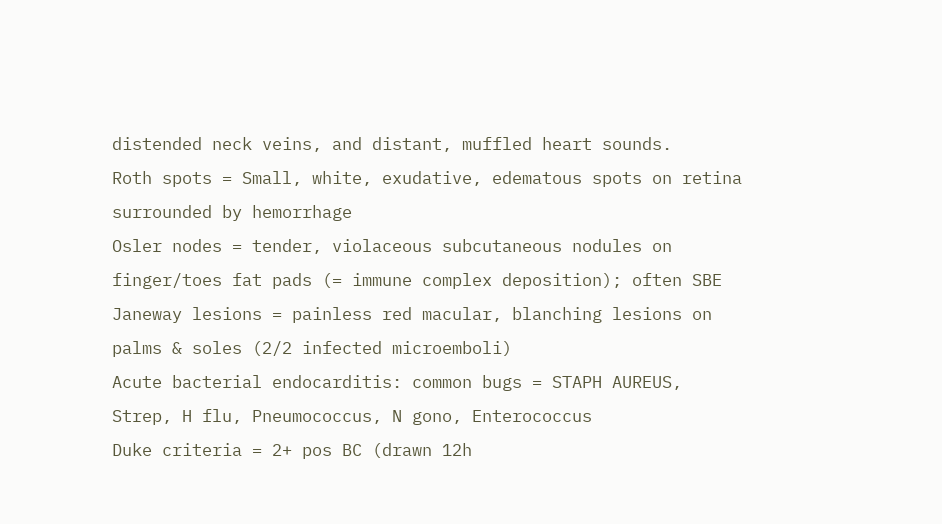distended neck veins, and distant, muffled heart sounds.
Roth spots = Small, white, exudative, edematous spots on retina surrounded by hemorrhage
Osler nodes = tender, violaceous subcutaneous nodules on finger/toes fat pads (= immune complex deposition); often SBE
Janeway lesions = painless red macular, blanching lesions on palms & soles (2/2 infected microemboli)
Acute bacterial endocarditis: common bugs = STAPH AUREUS, Strep, H flu, Pneumococcus, N gono, Enterococcus
Duke criteria = 2+ pos BC (drawn 12h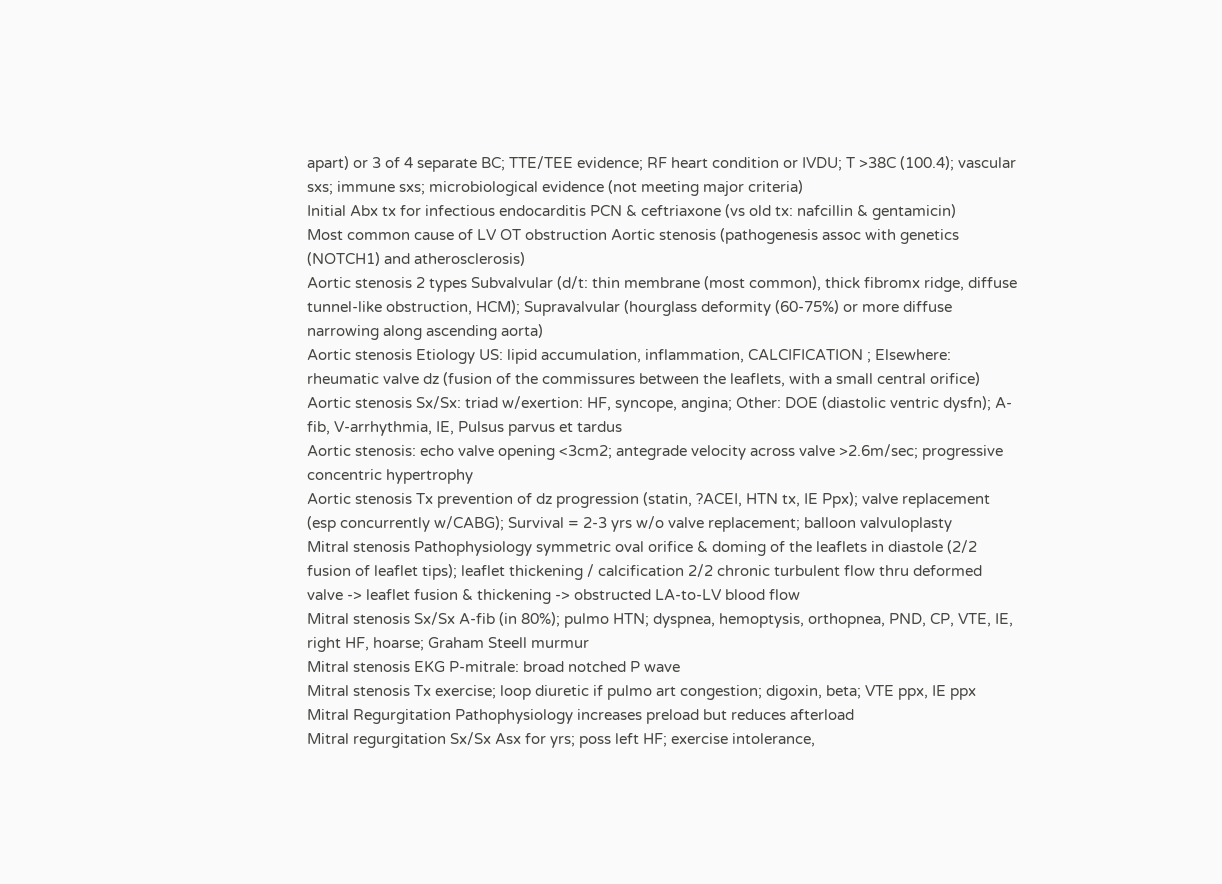apart) or 3 of 4 separate BC; TTE/TEE evidence; RF heart condition or IVDU; T >38C (100.4); vascular sxs; immune sxs; microbiological evidence (not meeting major criteria)
Initial Abx tx for infectious endocarditis PCN & ceftriaxone (vs old tx: nafcillin & gentamicin)
Most common cause of LV OT obstruction Aortic stenosis (pathogenesis assoc with genetics (NOTCH1) and atherosclerosis)
Aortic stenosis 2 types Subvalvular (d/t: thin membrane (most common), thick fibromx ridge, diffuse tunnel-like obstruction, HCM); Supravalvular (hourglass deformity (60-75%) or more diffuse narrowing along ascending aorta)
Aortic stenosis Etiology US: lipid accumulation, inflammation, CALCIFICATION ; Elsewhere: rheumatic valve dz (fusion of the commissures between the leaflets, with a small central orifice)
Aortic stenosis Sx/Sx: triad w/exertion: HF, syncope, angina; Other: DOE (diastolic ventric dysfn); A-fib, V-arrhythmia, IE, Pulsus parvus et tardus
Aortic stenosis: echo valve opening <3cm2; antegrade velocity across valve >2.6m/sec; progressive concentric hypertrophy
Aortic stenosis Tx prevention of dz progression (statin, ?ACEI, HTN tx, IE Ppx); valve replacement (esp concurrently w/CABG); Survival = 2-3 yrs w/o valve replacement; balloon valvuloplasty
Mitral stenosis Pathophysiology symmetric oval orifice & doming of the leaflets in diastole (2/2 fusion of leaflet tips); leaflet thickening / calcification 2/2 chronic turbulent flow thru deformed valve -> leaflet fusion & thickening -> obstructed LA-to-LV blood flow
Mitral stenosis Sx/Sx A-fib (in 80%); pulmo HTN; dyspnea, hemoptysis, orthopnea, PND, CP, VTE, IE, right HF, hoarse; Graham Steell murmur
Mitral stenosis EKG P-mitrale: broad notched P wave
Mitral stenosis Tx exercise; loop diuretic if pulmo art congestion; digoxin, beta; VTE ppx, IE ppx
Mitral Regurgitation Pathophysiology increases preload but reduces afterload
Mitral regurgitation Sx/Sx Asx for yrs; poss left HF; exercise intolerance,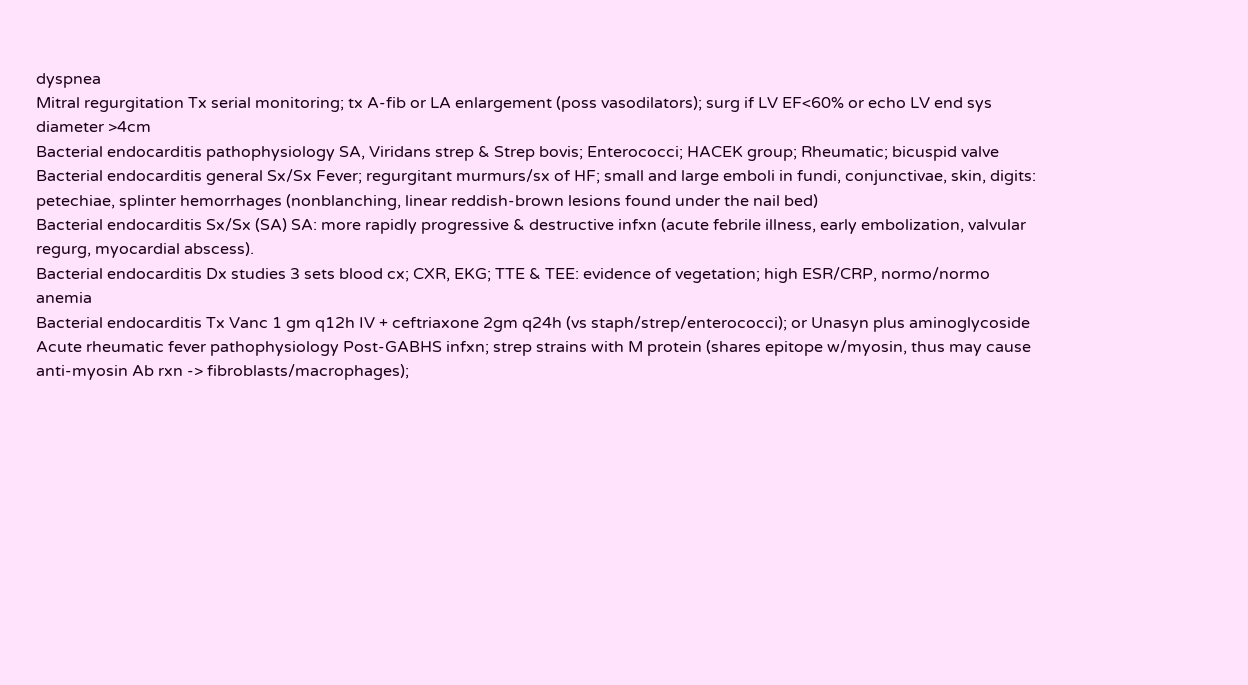dyspnea
Mitral regurgitation Tx serial monitoring; tx A-fib or LA enlargement (poss vasodilators); surg if LV EF<60% or echo LV end sys diameter >4cm
Bacterial endocarditis pathophysiology SA, Viridans strep & Strep bovis; Enterococci; HACEK group; Rheumatic; bicuspid valve
Bacterial endocarditis general Sx/Sx Fever; regurgitant murmurs/sx of HF; small and large emboli in fundi, conjunctivae, skin, digits: petechiae, splinter hemorrhages (nonblanching, linear reddish-brown lesions found under the nail bed)
Bacterial endocarditis Sx/Sx (SA) SA: more rapidly progressive & destructive infxn (acute febrile illness, early embolization, valvular regurg, myocardial abscess).
Bacterial endocarditis Dx studies 3 sets blood cx; CXR, EKG; TTE & TEE: evidence of vegetation; high ESR/CRP, normo/normo anemia
Bacterial endocarditis Tx Vanc 1 gm q12h IV + ceftriaxone 2gm q24h (vs staph/strep/enterococci); or Unasyn plus aminoglycoside
Acute rheumatic fever pathophysiology Post-GABHS infxn; strep strains with M protein (shares epitope w/myosin, thus may cause anti-myosin Ab rxn -> fibroblasts/macrophages);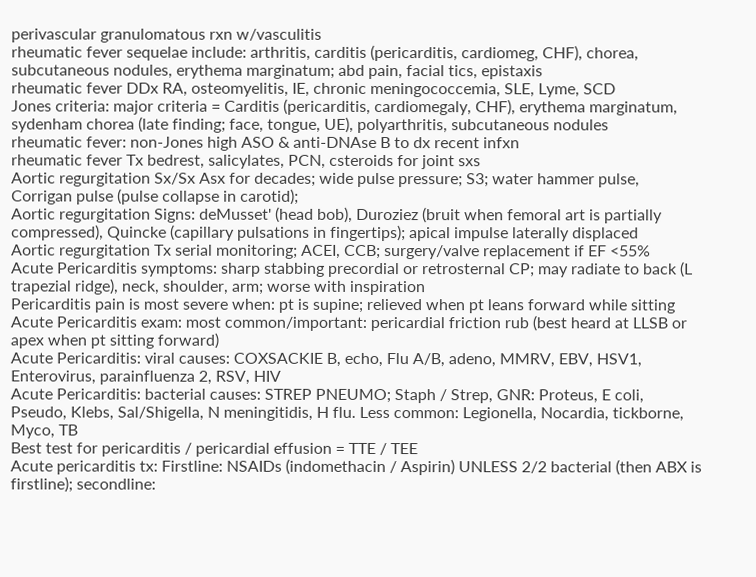perivascular granulomatous rxn w/vasculitis
rheumatic fever sequelae include: arthritis, carditis (pericarditis, cardiomeg, CHF), chorea, subcutaneous nodules, erythema marginatum; abd pain, facial tics, epistaxis
rheumatic fever DDx RA, osteomyelitis, IE, chronic meningococcemia, SLE, Lyme, SCD
Jones criteria: major criteria = Carditis (pericarditis, cardiomegaly, CHF), erythema marginatum, sydenham chorea (late finding; face, tongue, UE), polyarthritis, subcutaneous nodules
rheumatic fever: non-Jones high ASO & anti-DNAse B to dx recent infxn
rheumatic fever Tx bedrest, salicylates, PCN, csteroids for joint sxs
Aortic regurgitation Sx/Sx Asx for decades; wide pulse pressure; S3; water hammer pulse, Corrigan pulse (pulse collapse in carotid);
Aortic regurgitation Signs: deMusset' (head bob), Duroziez (bruit when femoral art is partially compressed), Quincke (capillary pulsations in fingertips); apical impulse laterally displaced
Aortic regurgitation Tx serial monitoring; ACEI, CCB; surgery/valve replacement if EF <55%
Acute Pericarditis symptoms: sharp stabbing precordial or retrosternal CP; may radiate to back (L trapezial ridge), neck, shoulder, arm; worse with inspiration
Pericarditis pain is most severe when: pt is supine; relieved when pt leans forward while sitting
Acute Pericarditis exam: most common/important: pericardial friction rub (best heard at LLSB or apex when pt sitting forward)
Acute Pericarditis: viral causes: COXSACKIE B, echo, Flu A/B, adeno, MMRV, EBV, HSV1, Enterovirus, parainfluenza 2, RSV, HIV
Acute Pericarditis: bacterial causes: STREP PNEUMO; Staph / Strep, GNR: Proteus, E coli, Pseudo, Klebs, Sal/Shigella, N meningitidis, H flu. Less common: Legionella, Nocardia, tickborne, Myco, TB
Best test for pericarditis / pericardial effusion = TTE / TEE
Acute pericarditis tx: Firstline: NSAIDs (indomethacin / Aspirin) UNLESS 2/2 bacterial (then ABX is firstline); secondline: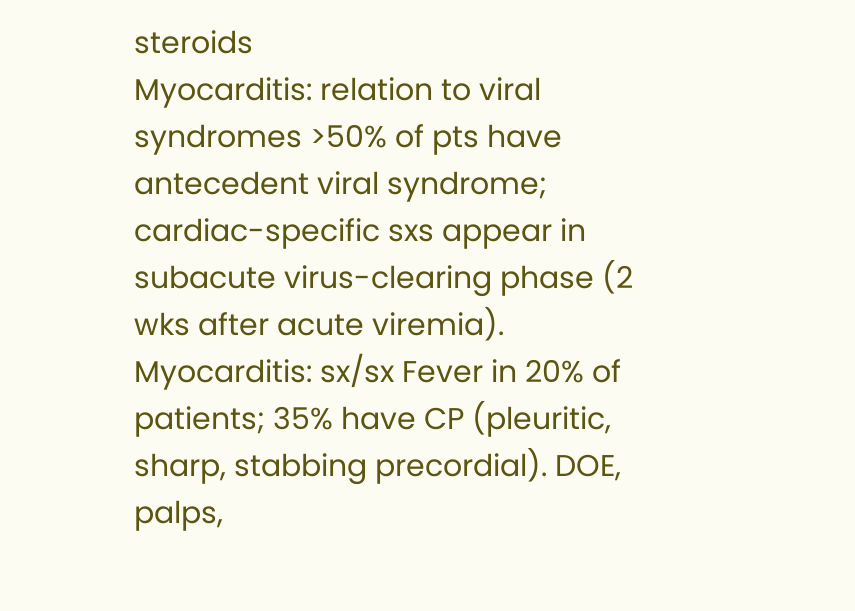steroids
Myocarditis: relation to viral syndromes >50% of pts have antecedent viral syndrome; cardiac-specific sxs appear in subacute virus-clearing phase (2 wks after acute viremia).
Myocarditis: sx/sx Fever in 20% of patients; 35% have CP (pleuritic, sharp, stabbing precordial). DOE, palps,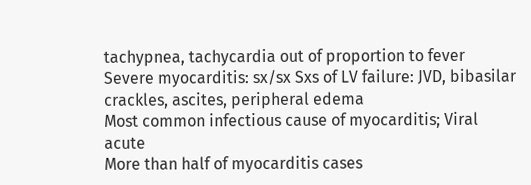tachypnea, tachycardia out of proportion to fever
Severe myocarditis: sx/sx Sxs of LV failure: JVD, bibasilar crackles, ascites, peripheral edema
Most common infectious cause of myocarditis; Viral acute
More than half of myocarditis cases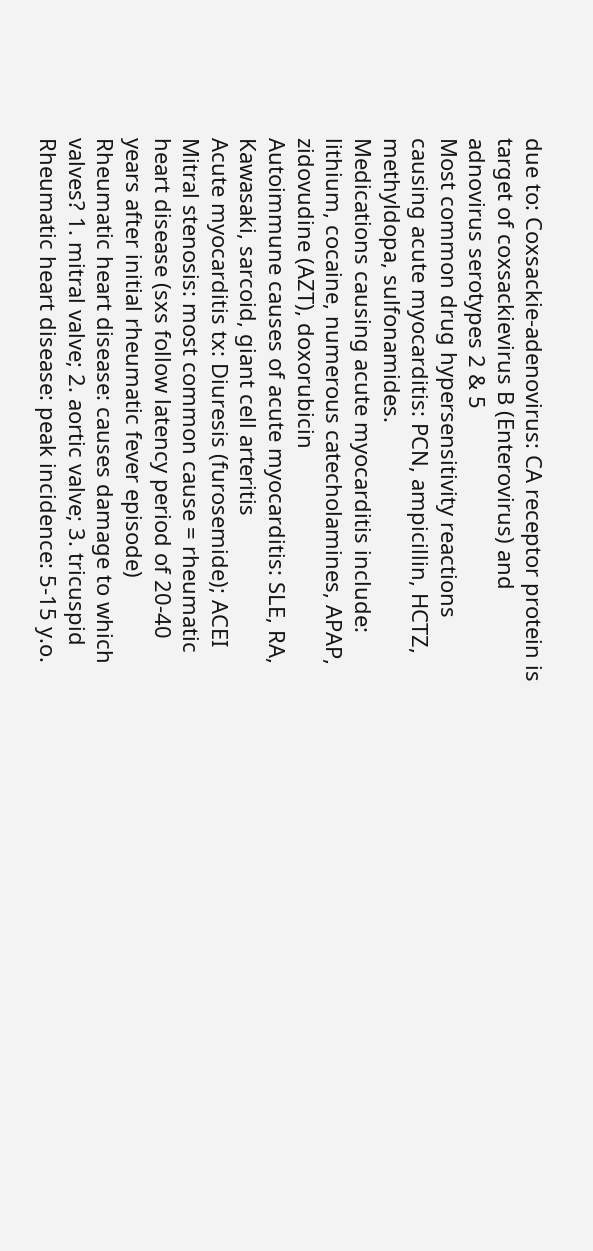due to: Coxsackie-adenovirus: CA receptor protein is target of coxsackievirus B (Enterovirus) and adnovirus serotypes 2 & 5
Most common drug hypersensitivity reactions causing acute myocarditis: PCN, ampicillin, HCTZ, methyldopa, sulfonamides.
Medications causing acute myocarditis include: lithium, cocaine, numerous catecholamines, APAP, zidovudine (AZT), doxorubicin
Autoimmune causes of acute myocarditis: SLE, RA, Kawasaki, sarcoid, giant cell arteritis
Acute myocarditis tx: Diuresis (furosemide); ACEI
Mitral stenosis: most common cause = rheumatic heart disease (sxs follow latency period of 20-40 years after initial rheumatic fever episode)
Rheumatic heart disease: causes damage to which valves? 1. mitral valve; 2. aortic valve; 3. tricuspid
Rheumatic heart disease: peak incidence: 5-15 y.o.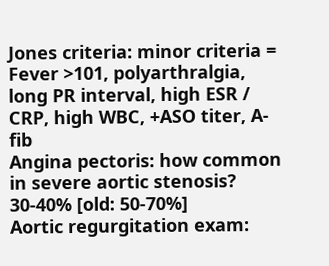Jones criteria: minor criteria = Fever >101, polyarthralgia, long PR interval, high ESR / CRP, high WBC, +ASO titer, A-fib
Angina pectoris: how common in severe aortic stenosis? 30-40% [old: 50-70%]
Aortic regurgitation exam: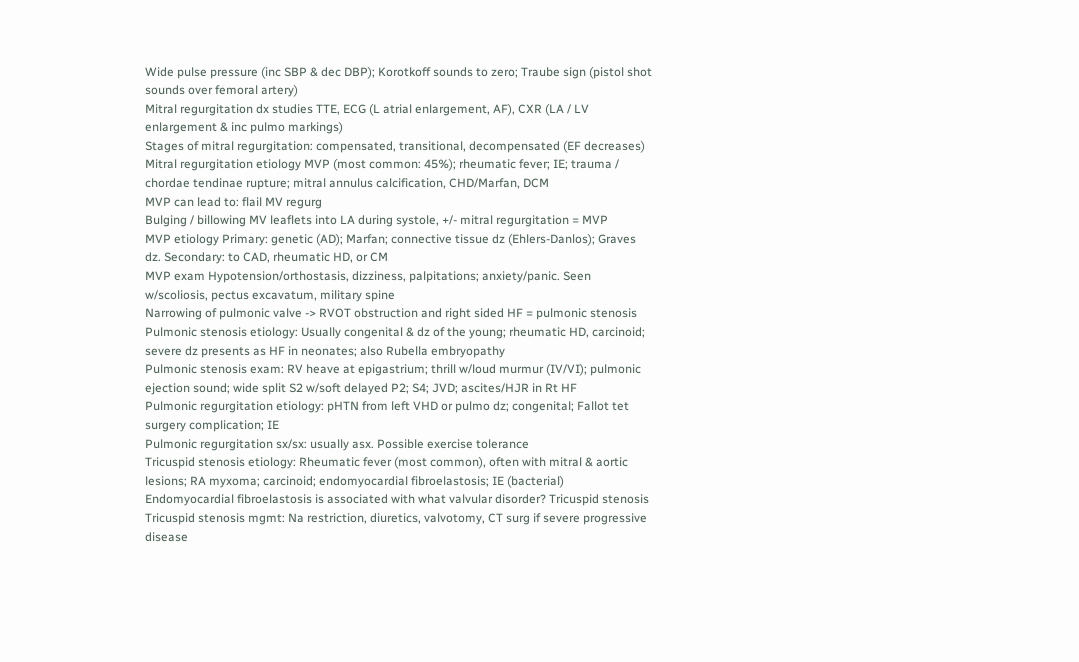Wide pulse pressure (inc SBP & dec DBP); Korotkoff sounds to zero; Traube sign (pistol shot sounds over femoral artery)
Mitral regurgitation dx studies TTE, ECG (L atrial enlargement, AF), CXR (LA / LV enlargement & inc pulmo markings)
Stages of mitral regurgitation: compensated, transitional, decompensated (EF decreases)
Mitral regurgitation etiology MVP (most common: 45%); rheumatic fever; IE; trauma / chordae tendinae rupture; mitral annulus calcification, CHD/Marfan, DCM
MVP can lead to: flail MV regurg
Bulging / billowing MV leaflets into LA during systole, +/- mitral regurgitation = MVP
MVP etiology Primary: genetic (AD); Marfan; connective tissue dz (Ehlers-Danlos); Graves dz. Secondary: to CAD, rheumatic HD, or CM
MVP exam Hypotension/orthostasis, dizziness, palpitations; anxiety/panic. Seen w/scoliosis, pectus excavatum, military spine
Narrowing of pulmonic valve -> RVOT obstruction and right sided HF = pulmonic stenosis
Pulmonic stenosis etiology: Usually congenital & dz of the young; rheumatic HD, carcinoid; severe dz presents as HF in neonates; also Rubella embryopathy
Pulmonic stenosis exam: RV heave at epigastrium; thrill w/loud murmur (IV/VI); pulmonic ejection sound; wide split S2 w/soft delayed P2; S4; JVD; ascites/HJR in Rt HF
Pulmonic regurgitation etiology: pHTN from left VHD or pulmo dz; congenital; Fallot tet surgery complication; IE
Pulmonic regurgitation sx/sx: usually asx. Possible exercise tolerance
Tricuspid stenosis etiology: Rheumatic fever (most common), often with mitral & aortic lesions; RA myxoma; carcinoid; endomyocardial fibroelastosis; IE (bacterial)
Endomyocardial fibroelastosis is associated with what valvular disorder? Tricuspid stenosis
Tricuspid stenosis mgmt: Na restriction, diuretics, valvotomy, CT surg if severe progressive disease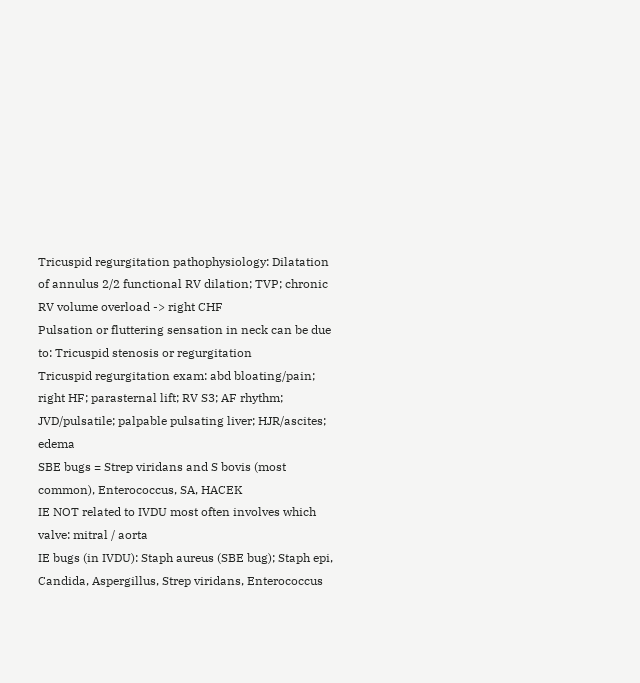Tricuspid regurgitation pathophysiology: Dilatation of annulus 2/2 functional RV dilation; TVP; chronic RV volume overload -> right CHF
Pulsation or fluttering sensation in neck can be due to: Tricuspid stenosis or regurgitation
Tricuspid regurgitation exam: abd bloating/pain; right HF; parasternal lift; RV S3; AF rhythm; JVD/pulsatile; palpable pulsating liver; HJR/ascites; edema
SBE bugs = Strep viridans and S bovis (most common), Enterococcus, SA, HACEK
IE NOT related to IVDU most often involves which valve: mitral / aorta
IE bugs (in IVDU): Staph aureus (SBE bug); Staph epi, Candida, Aspergillus, Strep viridans, Enterococcus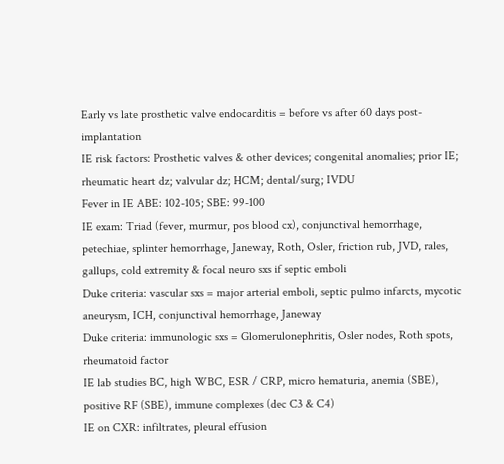Early vs late prosthetic valve endocarditis = before vs after 60 days post-implantation
IE risk factors: Prosthetic valves & other devices; congenital anomalies; prior IE; rheumatic heart dz; valvular dz; HCM; dental/surg; IVDU
Fever in IE ABE: 102-105; SBE: 99-100
IE exam: Triad (fever, murmur, pos blood cx), conjunctival hemorrhage, petechiae, splinter hemorrhage, Janeway, Roth, Osler, friction rub, JVD, rales, gallups, cold extremity & focal neuro sxs if septic emboli
Duke criteria: vascular sxs = major arterial emboli, septic pulmo infarcts, mycotic aneurysm, ICH, conjunctival hemorrhage, Janeway
Duke criteria: immunologic sxs = Glomerulonephritis, Osler nodes, Roth spots, rheumatoid factor
IE lab studies BC, high WBC, ESR / CRP, micro hematuria, anemia (SBE), positive RF (SBE), immune complexes (dec C3 & C4)
IE on CXR: infiltrates, pleural effusion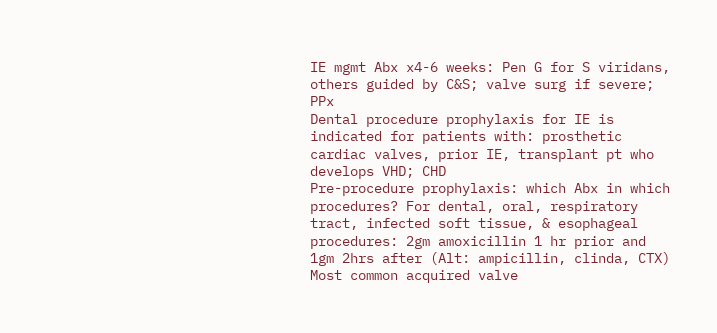IE mgmt Abx x4-6 weeks: Pen G for S viridans, others guided by C&S; valve surg if severe; PPx
Dental procedure prophylaxis for IE is indicated for patients with: prosthetic cardiac valves, prior IE, transplant pt who develops VHD; CHD
Pre-procedure prophylaxis: which Abx in which procedures? For dental, oral, respiratory tract, infected soft tissue, & esophageal procedures: 2gm amoxicillin 1 hr prior and 1gm 2hrs after (Alt: ampicillin, clinda, CTX)
Most common acquired valve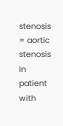stenosis = aortic stenosis
In patient with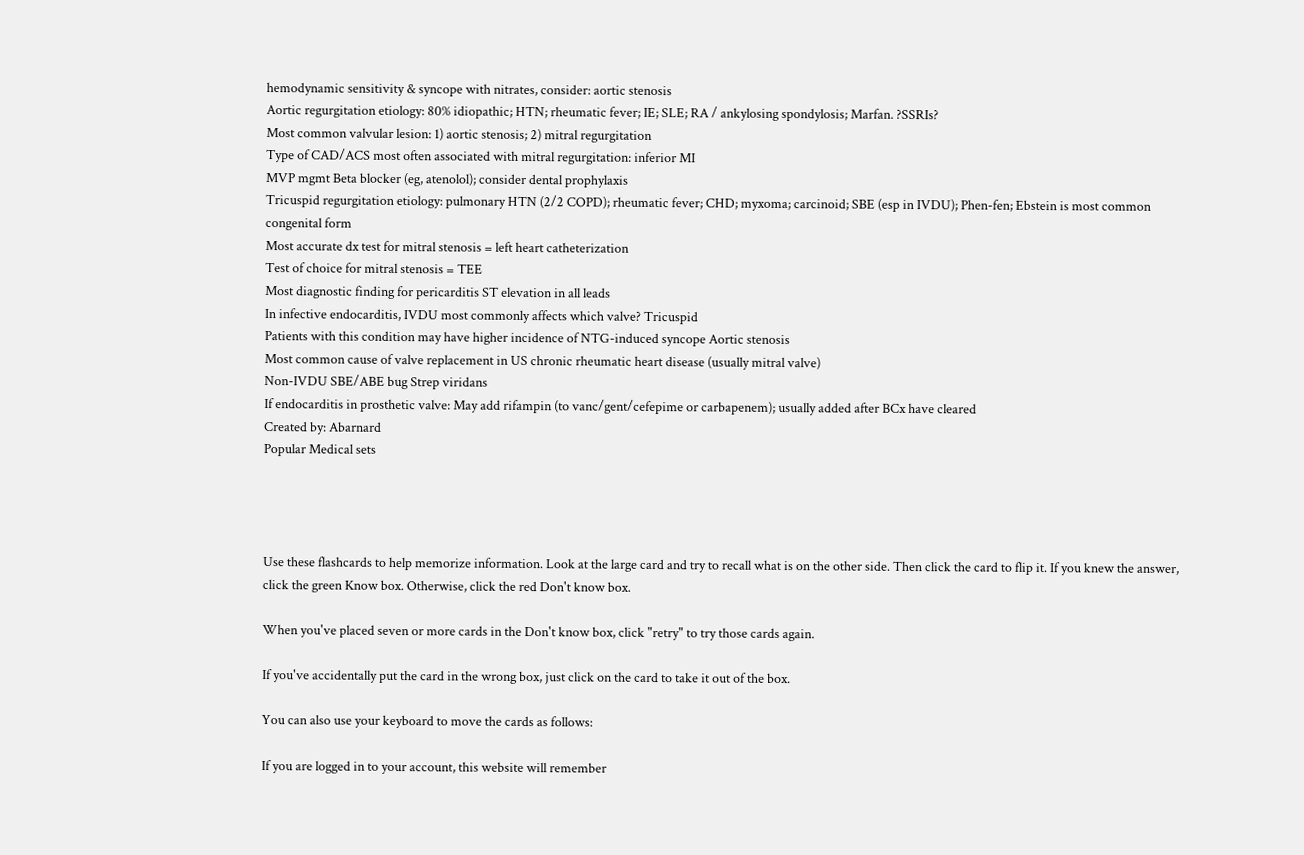hemodynamic sensitivity & syncope with nitrates, consider: aortic stenosis
Aortic regurgitation etiology: 80% idiopathic; HTN; rheumatic fever; IE; SLE; RA / ankylosing spondylosis; Marfan. ?SSRIs?
Most common valvular lesion: 1) aortic stenosis; 2) mitral regurgitation
Type of CAD/ACS most often associated with mitral regurgitation: inferior MI
MVP mgmt Beta blocker (eg, atenolol); consider dental prophylaxis
Tricuspid regurgitation etiology: pulmonary HTN (2/2 COPD); rheumatic fever; CHD; myxoma; carcinoid; SBE (esp in IVDU); Phen-fen; Ebstein is most common congenital form
Most accurate dx test for mitral stenosis = left heart catheterization
Test of choice for mitral stenosis = TEE
Most diagnostic finding for pericarditis ST elevation in all leads
In infective endocarditis, IVDU most commonly affects which valve? Tricuspid
Patients with this condition may have higher incidence of NTG-induced syncope Aortic stenosis
Most common cause of valve replacement in US chronic rheumatic heart disease (usually mitral valve)
Non-IVDU SBE/ABE bug Strep viridans
If endocarditis in prosthetic valve: May add rifampin (to vanc/gent/cefepime or carbapenem); usually added after BCx have cleared
Created by: Abarnard
Popular Medical sets




Use these flashcards to help memorize information. Look at the large card and try to recall what is on the other side. Then click the card to flip it. If you knew the answer, click the green Know box. Otherwise, click the red Don't know box.

When you've placed seven or more cards in the Don't know box, click "retry" to try those cards again.

If you've accidentally put the card in the wrong box, just click on the card to take it out of the box.

You can also use your keyboard to move the cards as follows:

If you are logged in to your account, this website will remember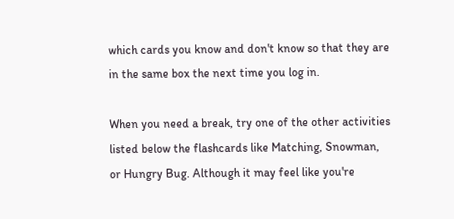which cards you know and don't know so that they are in the same box the next time you log in.

When you need a break, try one of the other activities listed below the flashcards like Matching, Snowman, or Hungry Bug. Although it may feel like you're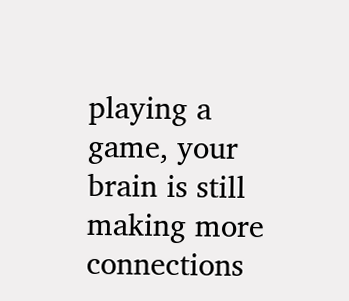playing a game, your brain is still making more connections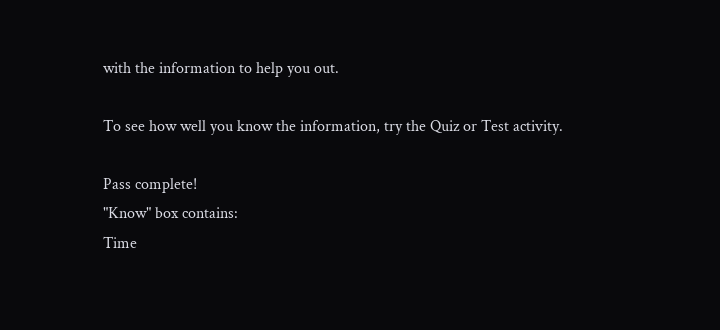with the information to help you out.

To see how well you know the information, try the Quiz or Test activity.

Pass complete!
"Know" box contains:
Time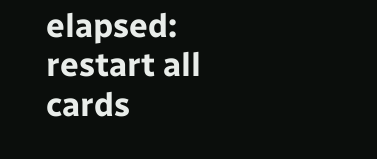elapsed:
restart all cards